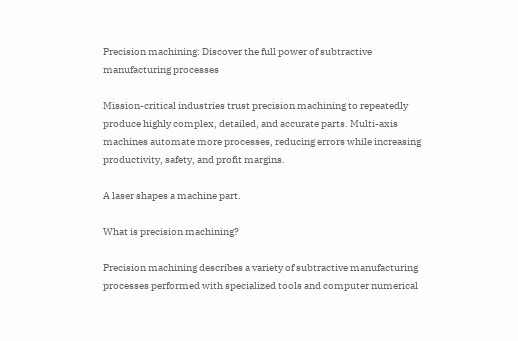Precision machining: Discover the full power of subtractive manufacturing processes

Mission-critical industries trust precision machining to repeatedly produce highly complex, detailed, and accurate parts. Multi-axis machines automate more processes, reducing errors while increasing productivity, safety, and profit margins.

A laser shapes a machine part.

What is precision machining?

Precision machining describes a variety of subtractive manufacturing processes performed with specialized tools and computer numerical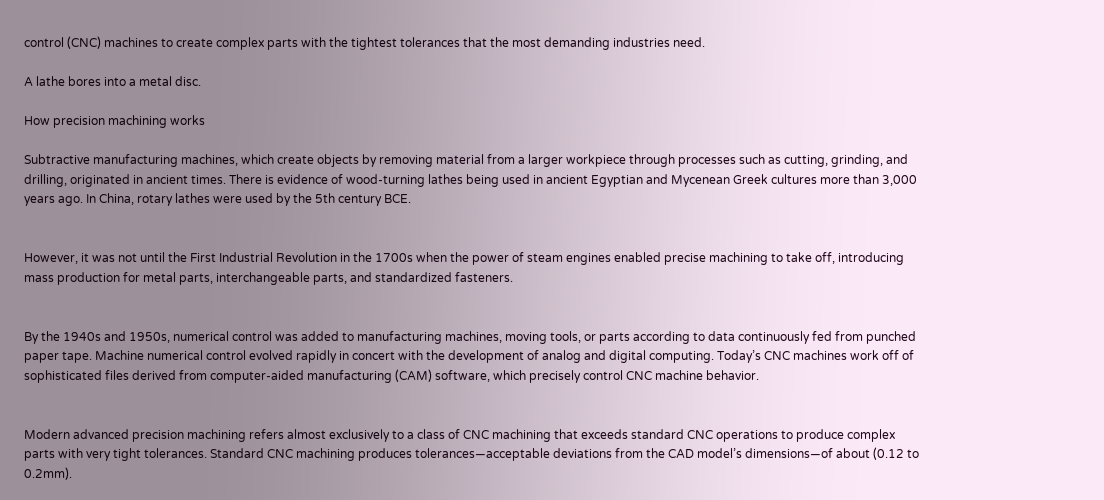control (CNC) machines to create complex parts with the tightest tolerances that the most demanding industries need.

A lathe bores into a metal disc.

How precision machining works

Subtractive manufacturing machines, which create objects by removing material from a larger workpiece through processes such as cutting, grinding, and drilling, originated in ancient times. There is evidence of wood-turning lathes being used in ancient Egyptian and Mycenean Greek cultures more than 3,000 years ago. In China, rotary lathes were used by the 5th century BCE.


However, it was not until the First Industrial Revolution in the 1700s when the power of steam engines enabled precise machining to take off, introducing mass production for metal parts, interchangeable parts, and standardized fasteners.


By the 1940s and 1950s, numerical control was added to manufacturing machines, moving tools, or parts according to data continuously fed from punched paper tape. Machine numerical control evolved rapidly in concert with the development of analog and digital computing. Today’s CNC machines work off of sophisticated files derived from computer-aided manufacturing (CAM) software, which precisely control CNC machine behavior.


Modern advanced precision machining refers almost exclusively to a class of CNC machining that exceeds standard CNC operations to produce complex parts with very tight tolerances. Standard CNC machining produces tolerances—acceptable deviations from the CAD model’s dimensions—of about (0.12 to 0.2mm).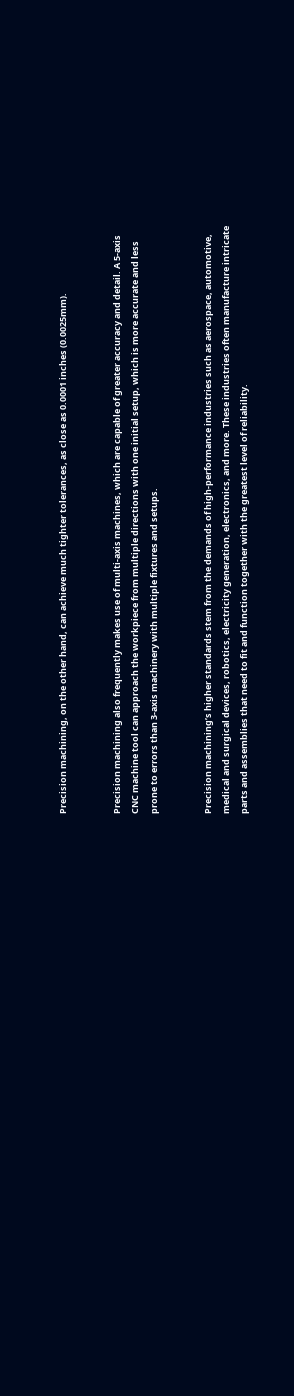Precision machining, on the other hand, can achieve much tighter tolerances, as close as 0.0001 inches (0.0025mm).


Precision machining also frequently makes use of multi-axis machines, which are capable of greater accuracy and detail. A 5-axis CNC machine tool can approach the workpiece from multiple directions with one initial setup, which is more accurate and less prone to errors than 3-axis machinery with multiple fixtures and setups.


Precision machining’s higher standards stem from the demands of high-performance industries such as aerospace, automotive, medical and surgical devices, robotics, electricity generation, electronics, and more. These industries often manufacture intricate parts and assemblies that need to fit and function together with the greatest level of reliability.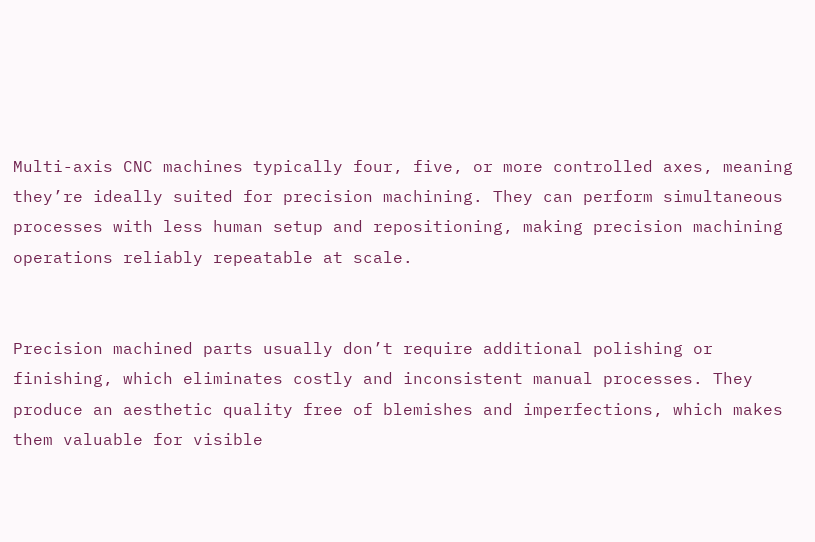Multi-axis CNC machines typically four, five, or more controlled axes, meaning they’re ideally suited for precision machining. They can perform simultaneous processes with less human setup and repositioning, making precision machining operations reliably repeatable at scale.


Precision machined parts usually don’t require additional polishing or finishing, which eliminates costly and inconsistent manual processes. They produce an aesthetic quality free of blemishes and imperfections, which makes them valuable for visible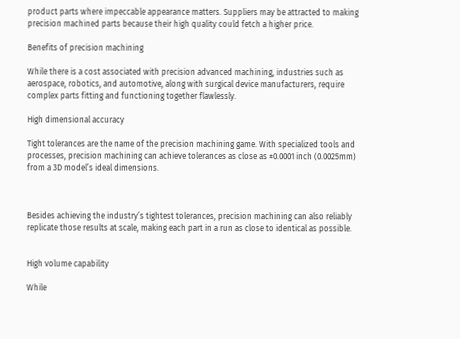product parts where impeccable appearance matters. Suppliers may be attracted to making precision machined parts because their high quality could fetch a higher price.

Benefits of precision machining

While there is a cost associated with precision advanced machining, industries such as aerospace, robotics, and automotive, along with surgical device manufacturers, require complex parts fitting and functioning together flawlessly.

High dimensional accuracy

Tight tolerances are the name of the precision machining game. With specialized tools and processes, precision machining can achieve tolerances as close as ±0.0001 inch (0.0025mm) from a 3D model’s ideal dimensions.



Besides achieving the industry’s tightest tolerances, precision machining can also reliably replicate those results at scale, making each part in a run as close to identical as possible.


High volume capability

While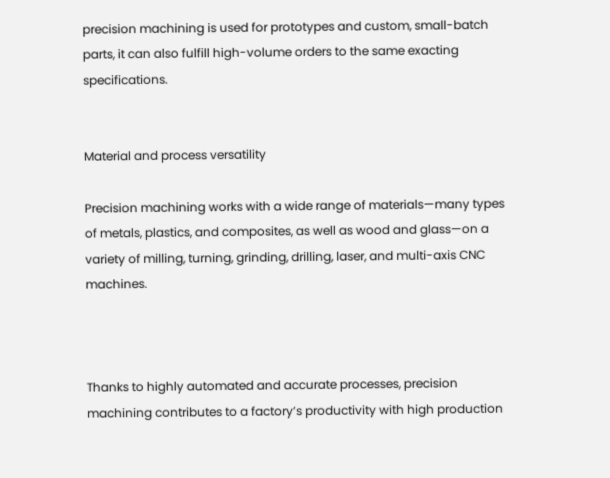precision machining is used for prototypes and custom, small-batch parts, it can also fulfill high-volume orders to the same exacting specifications.


Material and process versatility

Precision machining works with a wide range of materials—many types of metals, plastics, and composites, as well as wood and glass—on a variety of milling, turning, grinding, drilling, laser, and multi-axis CNC machines.



Thanks to highly automated and accurate processes, precision machining contributes to a factory’s productivity with high production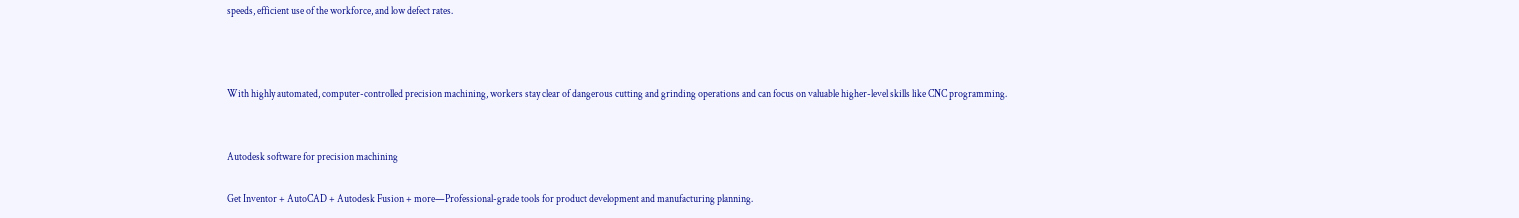speeds, efficient use of the workforce, and low defect rates.



With highly automated, computer-controlled precision machining, workers stay clear of dangerous cutting and grinding operations and can focus on valuable higher-level skills like CNC programming.


Autodesk software for precision machining

Get Inventor + AutoCAD + Autodesk Fusion + more—Professional-grade tools for product development and manufacturing planning.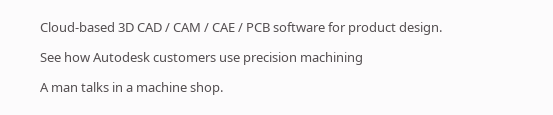Cloud-based 3D CAD / CAM / CAE / PCB software for product design.

See how Autodesk customers use precision machining

A man talks in a machine shop.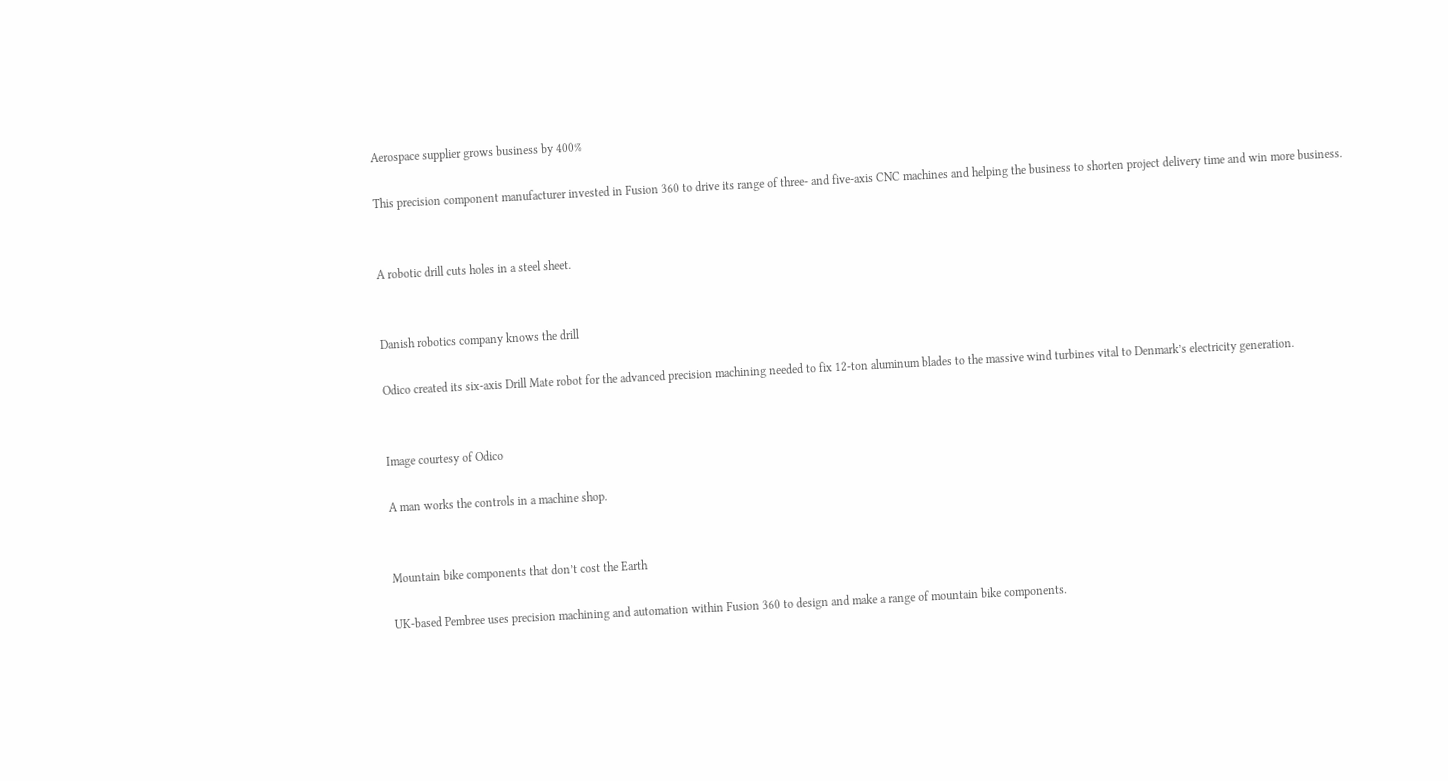Aerospace supplier grows business by 400%

This precision component manufacturer invested in Fusion 360 to drive its range of three- and five-axis CNC machines and helping the business to shorten project delivery time and win more business.


A robotic drill cuts holes in a steel sheet.


Danish robotics company knows the drill

Odico created its six-axis Drill Mate robot for the advanced precision machining needed to fix 12-ton aluminum blades to the massive wind turbines vital to Denmark’s electricity generation.


Image courtesy of Odico

A man works the controls in a machine shop.


Mountain bike components that don’t cost the Earth

UK-based Pembree uses precision machining and automation within Fusion 360 to design and make a range of mountain bike components.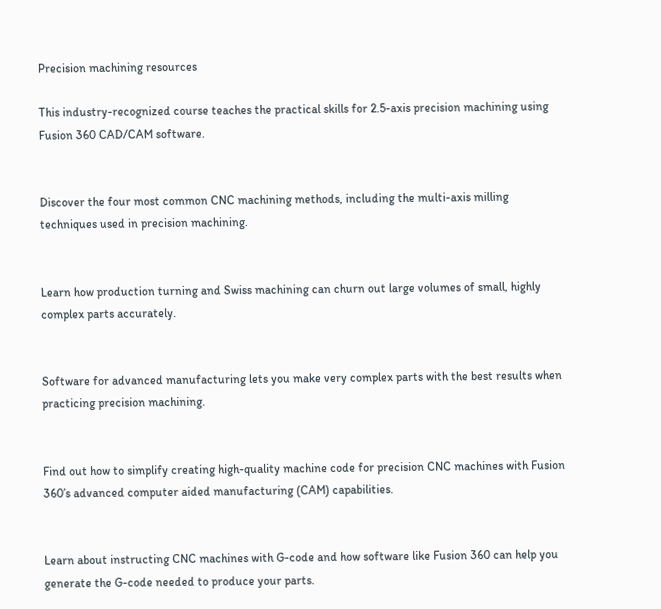Precision machining resources

This industry-recognized course teaches the practical skills for 2.5-axis precision machining using Fusion 360 CAD/CAM software.


Discover the four most common CNC machining methods, including the multi-axis milling techniques used in precision machining.


Learn how production turning and Swiss machining can churn out large volumes of small, highly complex parts accurately.


Software for advanced manufacturing lets you make very complex parts with the best results when practicing precision machining.


Find out how to simplify creating high-quality machine code for precision CNC machines with Fusion 360’s advanced computer aided manufacturing (CAM) capabilities.


Learn about instructing CNC machines with G-code and how software like Fusion 360 can help you generate the G-code needed to produce your parts.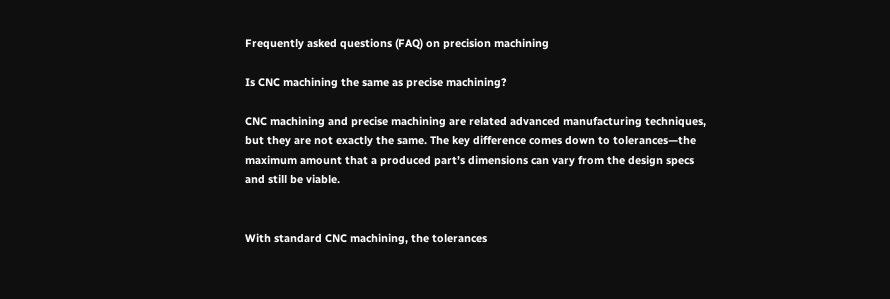Frequently asked questions (FAQ) on precision machining

Is CNC machining the same as precise machining?

CNC machining and precise machining are related advanced manufacturing techniques, but they are not exactly the same. The key difference comes down to tolerances—the maximum amount that a produced part’s dimensions can vary from the design specs and still be viable.


With standard CNC machining, the tolerances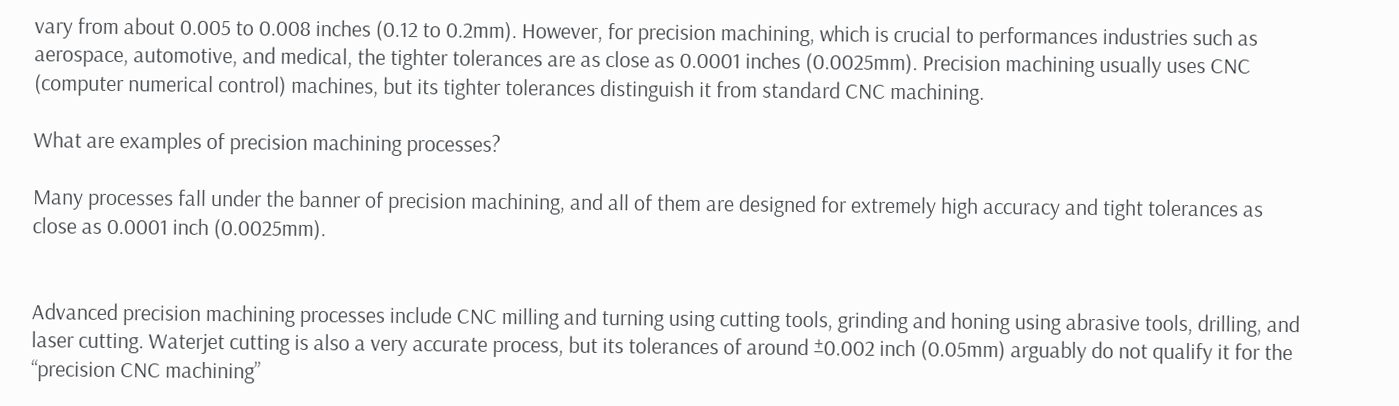vary from about 0.005 to 0.008 inches (0.12 to 0.2mm). However, for precision machining, which is crucial to performances industries such as aerospace, automotive, and medical, the tighter tolerances are as close as 0.0001 inches (0.0025mm). Precision machining usually uses CNC (computer numerical control) machines, but its tighter tolerances distinguish it from standard CNC machining.

What are examples of precision machining processes?

Many processes fall under the banner of precision machining, and all of them are designed for extremely high accuracy and tight tolerances as close as 0.0001 inch (0.0025mm).


Advanced precision machining processes include CNC milling and turning using cutting tools, grinding and honing using abrasive tools, drilling, and laser cutting. Waterjet cutting is also a very accurate process, but its tolerances of around ±0.002 inch (0.05mm) arguably do not qualify it for the “precision CNC machining”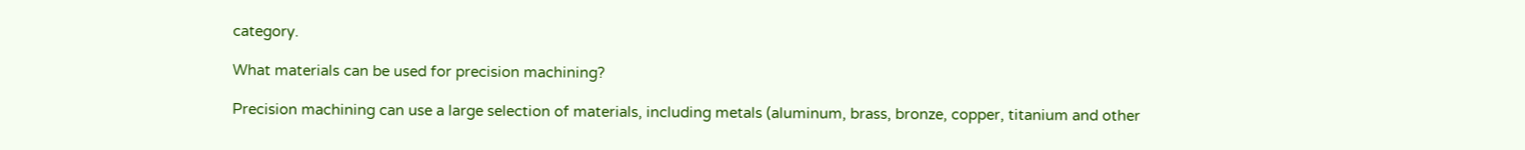category.

What materials can be used for precision machining?

Precision machining can use a large selection of materials, including metals (aluminum, brass, bronze, copper, titanium and other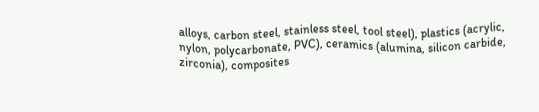alloys, carbon steel, stainless steel, tool steel), plastics (acrylic, nylon, polycarbonate, PVC), ceramics (alumina, silicon carbide, zirconia), composites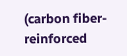(carbon fiber-reinforced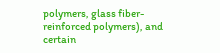polymers, glass fiber-reinforced polymers), and certain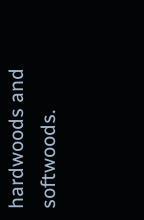hardwoods and softwoods.